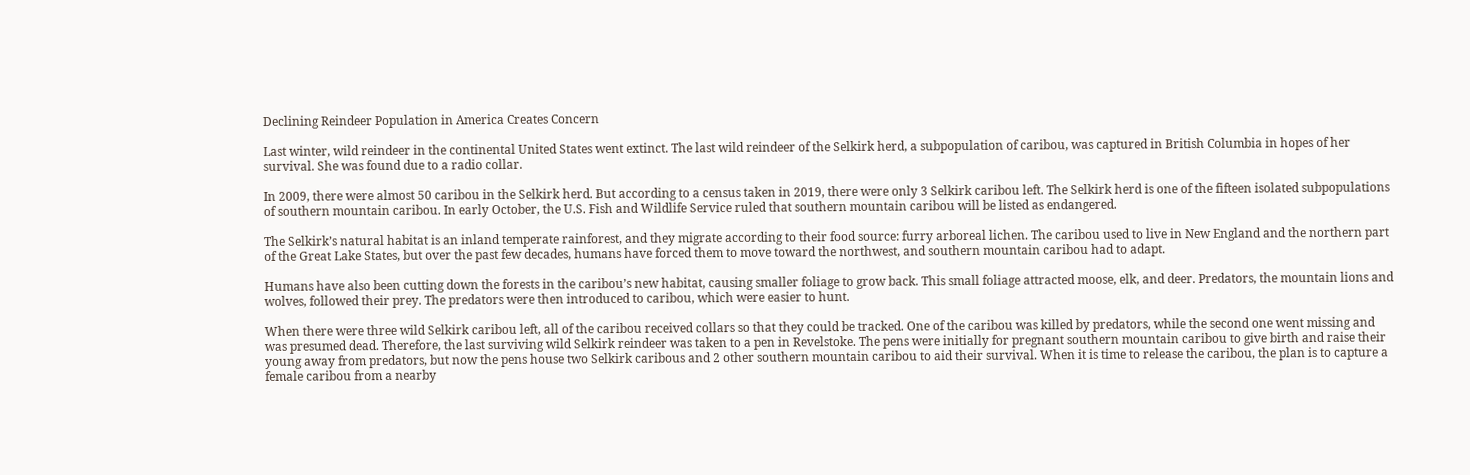Declining Reindeer Population in America Creates Concern

Last winter, wild reindeer in the continental United States went extinct. The last wild reindeer of the Selkirk herd, a subpopulation of caribou, was captured in British Columbia in hopes of her survival. She was found due to a radio collar.

In 2009, there were almost 50 caribou in the Selkirk herd. But according to a census taken in 2019, there were only 3 Selkirk caribou left. The Selkirk herd is one of the fifteen isolated subpopulations of southern mountain caribou. In early October, the U.S. Fish and Wildlife Service ruled that southern mountain caribou will be listed as endangered.

The Selkirk’s natural habitat is an inland temperate rainforest, and they migrate according to their food source: furry arboreal lichen. The caribou used to live in New England and the northern part of the Great Lake States, but over the past few decades, humans have forced them to move toward the northwest, and southern mountain caribou had to adapt.

Humans have also been cutting down the forests in the caribou’s new habitat, causing smaller foliage to grow back. This small foliage attracted moose, elk, and deer. Predators, the mountain lions and wolves, followed their prey. The predators were then introduced to caribou, which were easier to hunt.

When there were three wild Selkirk caribou left, all of the caribou received collars so that they could be tracked. One of the caribou was killed by predators, while the second one went missing and was presumed dead. Therefore, the last surviving wild Selkirk reindeer was taken to a pen in Revelstoke. The pens were initially for pregnant southern mountain caribou to give birth and raise their young away from predators, but now the pens house two Selkirk caribous and 2 other southern mountain caribou to aid their survival. When it is time to release the caribou, the plan is to capture a female caribou from a nearby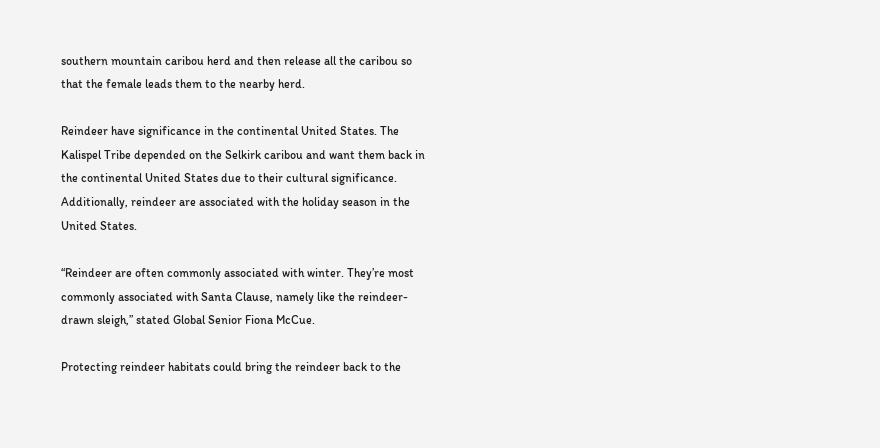southern mountain caribou herd and then release all the caribou so that the female leads them to the nearby herd.

Reindeer have significance in the continental United States. The Kalispel Tribe depended on the Selkirk caribou and want them back in the continental United States due to their cultural significance. Additionally, reindeer are associated with the holiday season in the United States.

“Reindeer are often commonly associated with winter. They’re most commonly associated with Santa Clause, namely like the reindeer-drawn sleigh,” stated Global Senior Fiona McCue.

Protecting reindeer habitats could bring the reindeer back to the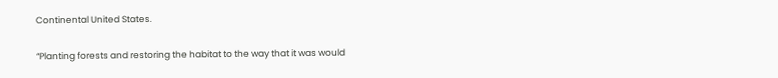Continental United States.

“Planting forests and restoring the habitat to the way that it was would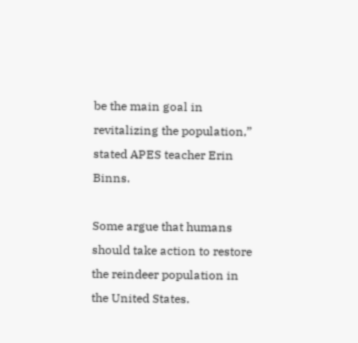be the main goal in revitalizing the population,” stated APES teacher Erin Binns.

Some argue that humans should take action to restore the reindeer population in the United States.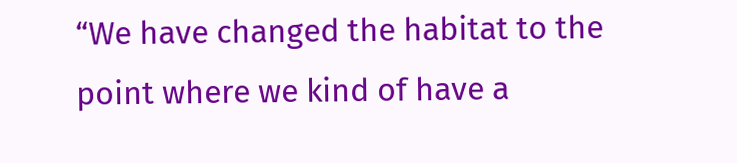“We have changed the habitat to the point where we kind of have a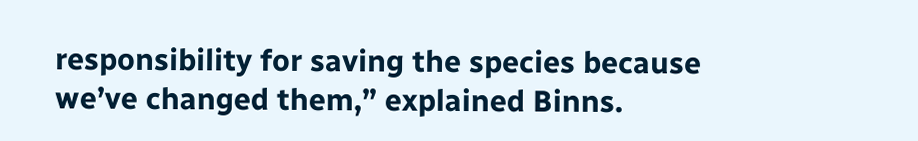responsibility for saving the species because we’ve changed them,” explained Binns.